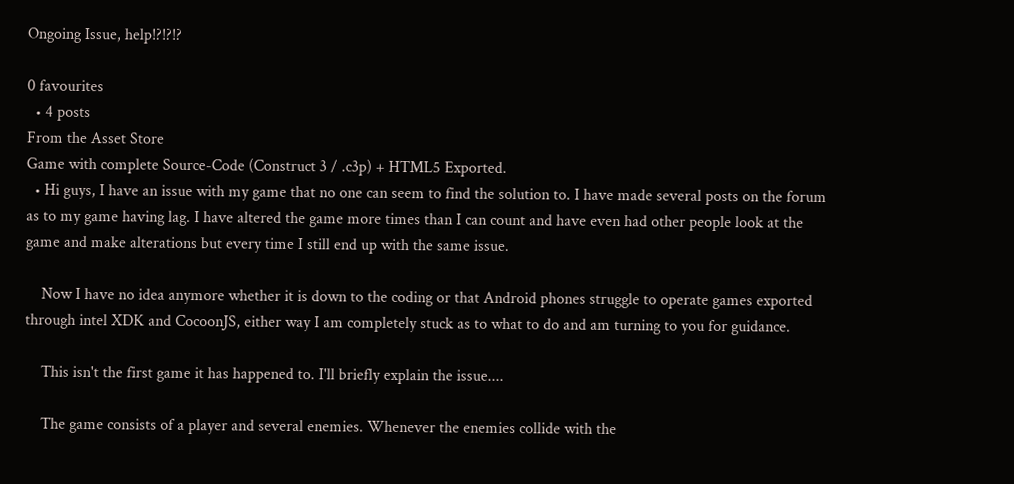Ongoing Issue, help!?!?!?

0 favourites
  • 4 posts
From the Asset Store
Game with complete Source-Code (Construct 3 / .c3p) + HTML5 Exported.
  • Hi guys, I have an issue with my game that no one can seem to find the solution to. I have made several posts on the forum as to my game having lag. I have altered the game more times than I can count and have even had other people look at the game and make alterations but every time I still end up with the same issue.

    Now I have no idea anymore whether it is down to the coding or that Android phones struggle to operate games exported through intel XDK and CocoonJS, either way I am completely stuck as to what to do and am turning to you for guidance.

    This isn't the first game it has happened to. I'll briefly explain the issue....

    The game consists of a player and several enemies. Whenever the enemies collide with the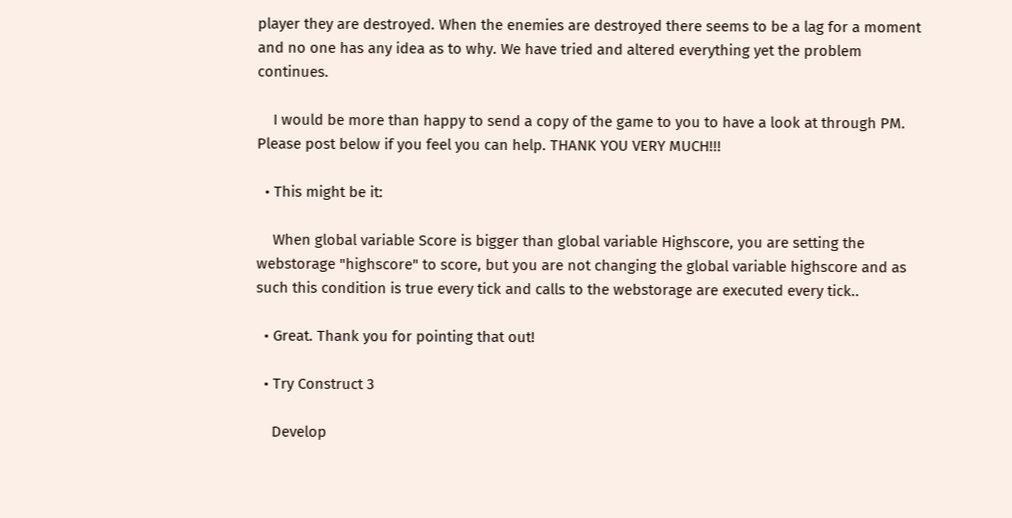player they are destroyed. When the enemies are destroyed there seems to be a lag for a moment and no one has any idea as to why. We have tried and altered everything yet the problem continues.

    I would be more than happy to send a copy of the game to you to have a look at through PM. Please post below if you feel you can help. THANK YOU VERY MUCH!!!

  • This might be it:

    When global variable Score is bigger than global variable Highscore, you are setting the webstorage "highscore" to score, but you are not changing the global variable highscore and as such this condition is true every tick and calls to the webstorage are executed every tick..

  • Great. Thank you for pointing that out!

  • Try Construct 3

    Develop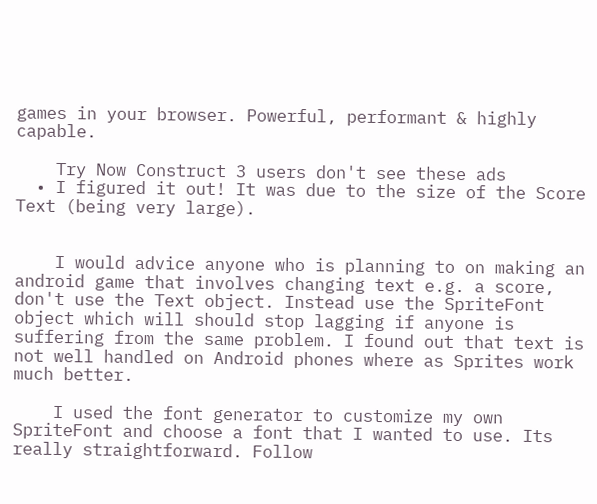games in your browser. Powerful, performant & highly capable.

    Try Now Construct 3 users don't see these ads
  • I figured it out! It was due to the size of the Score Text (being very large).


    I would advice anyone who is planning to on making an android game that involves changing text e.g. a score, don't use the Text object. Instead use the SpriteFont object which will should stop lagging if anyone is suffering from the same problem. I found out that text is not well handled on Android phones where as Sprites work much better.

    I used the font generator to customize my own SpriteFont and choose a font that I wanted to use. Its really straightforward. Follow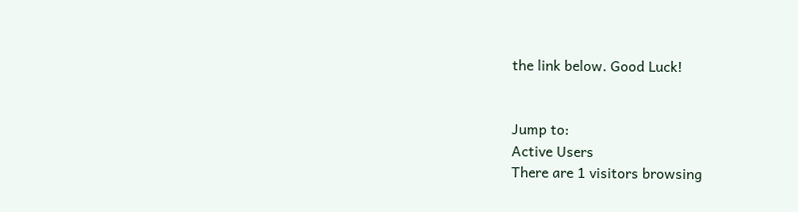the link below. Good Luck!


Jump to:
Active Users
There are 1 visitors browsing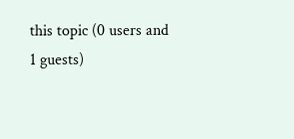this topic (0 users and 1 guests)